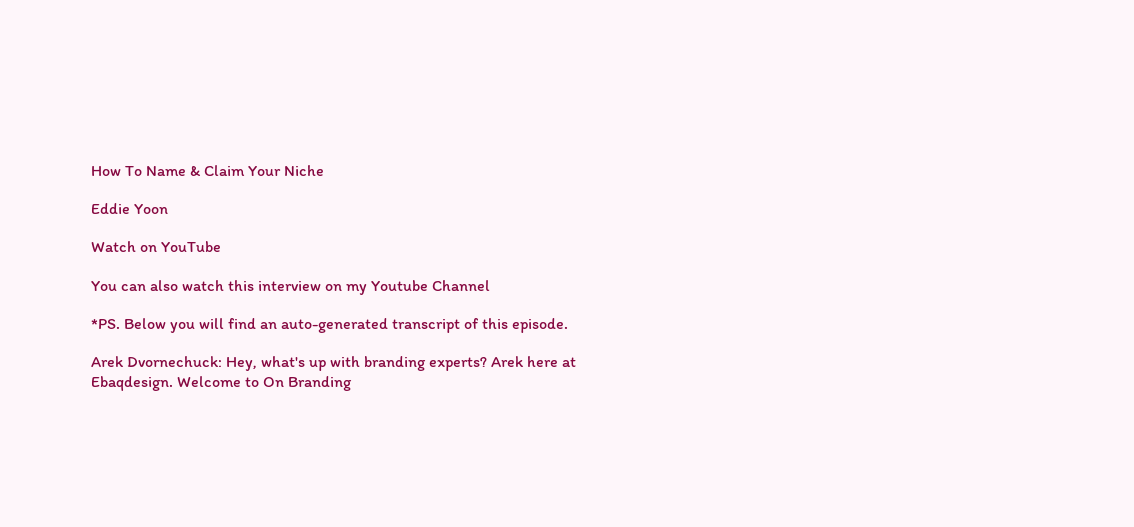How To Name & Claim Your Niche

Eddie Yoon

Watch on YouTube

You can also watch this interview on my Youtube Channel

*PS. Below you will find an auto-generated transcript of this episode.

Arek Dvornechuck: Hey, what's up with branding experts? Arek here at Ebaqdesign. Welcome to On Branding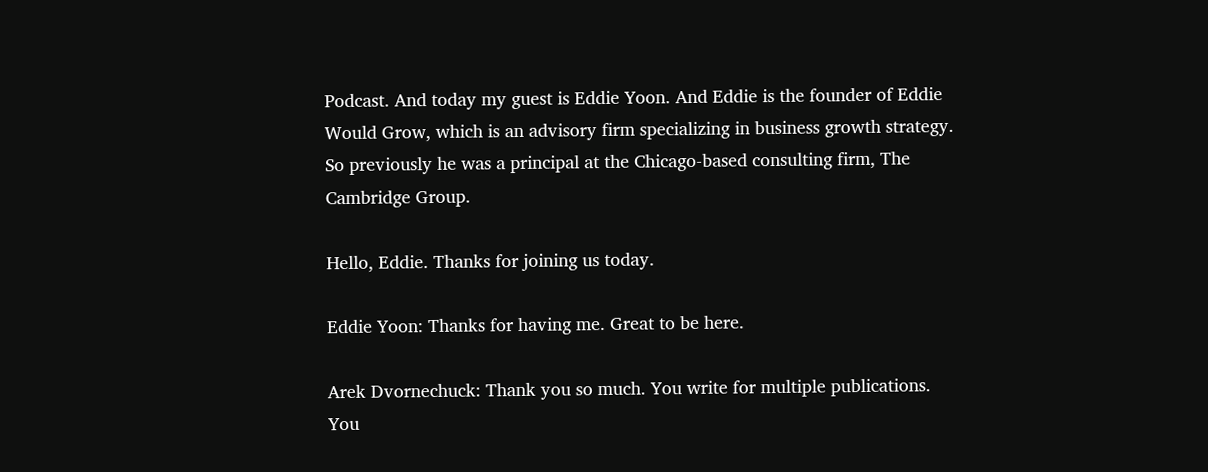Podcast. And today my guest is Eddie Yoon. And Eddie is the founder of Eddie Would Grow, which is an advisory firm specializing in business growth strategy. So previously he was a principal at the Chicago-based consulting firm, The Cambridge Group.

Hello, Eddie. Thanks for joining us today.

Eddie Yoon: Thanks for having me. Great to be here.

Arek Dvornechuck: Thank you so much. You write for multiple publications. You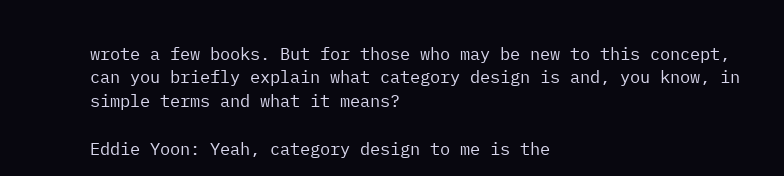wrote a few books. But for those who may be new to this concept, can you briefly explain what category design is and, you know, in simple terms and what it means?

Eddie Yoon: Yeah, category design to me is the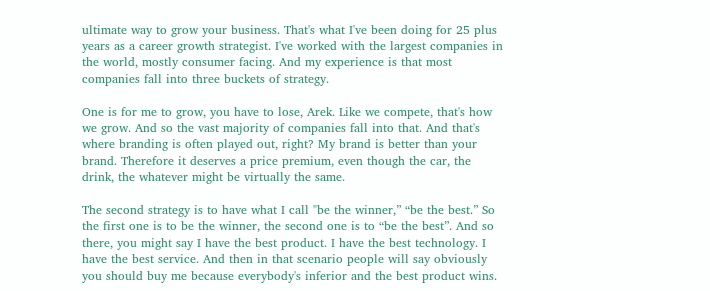ultimate way to grow your business. That's what I've been doing for 25 plus years as a career growth strategist. I've worked with the largest companies in the world, mostly consumer facing. And my experience is that most companies fall into three buckets of strategy.

One is for me to grow, you have to lose, Arek. Like we compete, that's how we grow. And so the vast majority of companies fall into that. And that's where branding is often played out, right? My brand is better than your brand. Therefore it deserves a price premium, even though the car, the drink, the whatever might be virtually the same.

The second strategy is to have what I call "be the winner,” “be the best.” So the first one is to be the winner, the second one is to “be the best”. And so there, you might say I have the best product. I have the best technology. I have the best service. And then in that scenario people will say obviously you should buy me because everybody's inferior and the best product wins.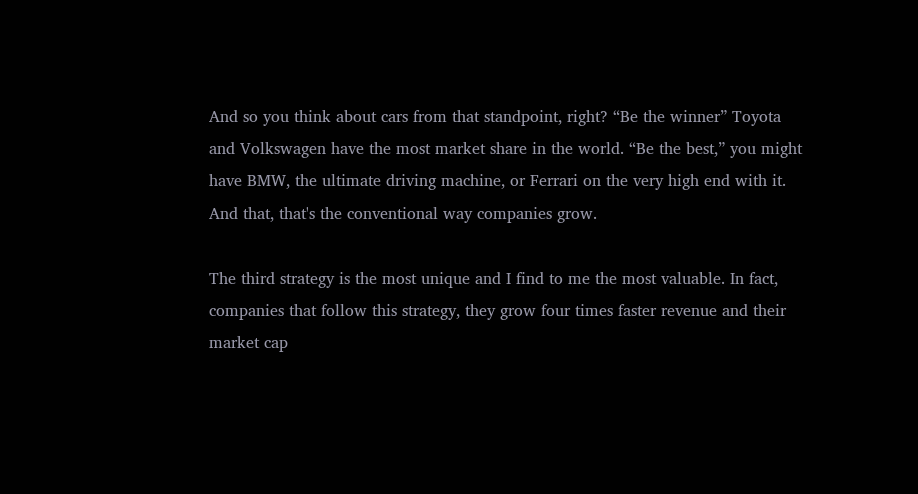And so you think about cars from that standpoint, right? “Be the winner” Toyota and Volkswagen have the most market share in the world. “Be the best,” you might have BMW, the ultimate driving machine, or Ferrari on the very high end with it. And that, that's the conventional way companies grow.

The third strategy is the most unique and I find to me the most valuable. In fact, companies that follow this strategy, they grow four times faster revenue and their market cap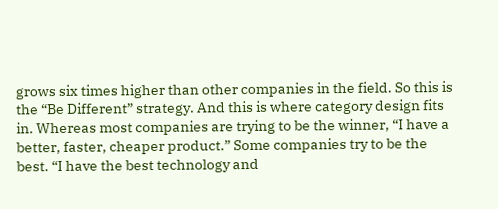grows six times higher than other companies in the field. So this is the “Be Different” strategy. And this is where category design fits in. Whereas most companies are trying to be the winner, “I have a better, faster, cheaper product.” Some companies try to be the best. “I have the best technology and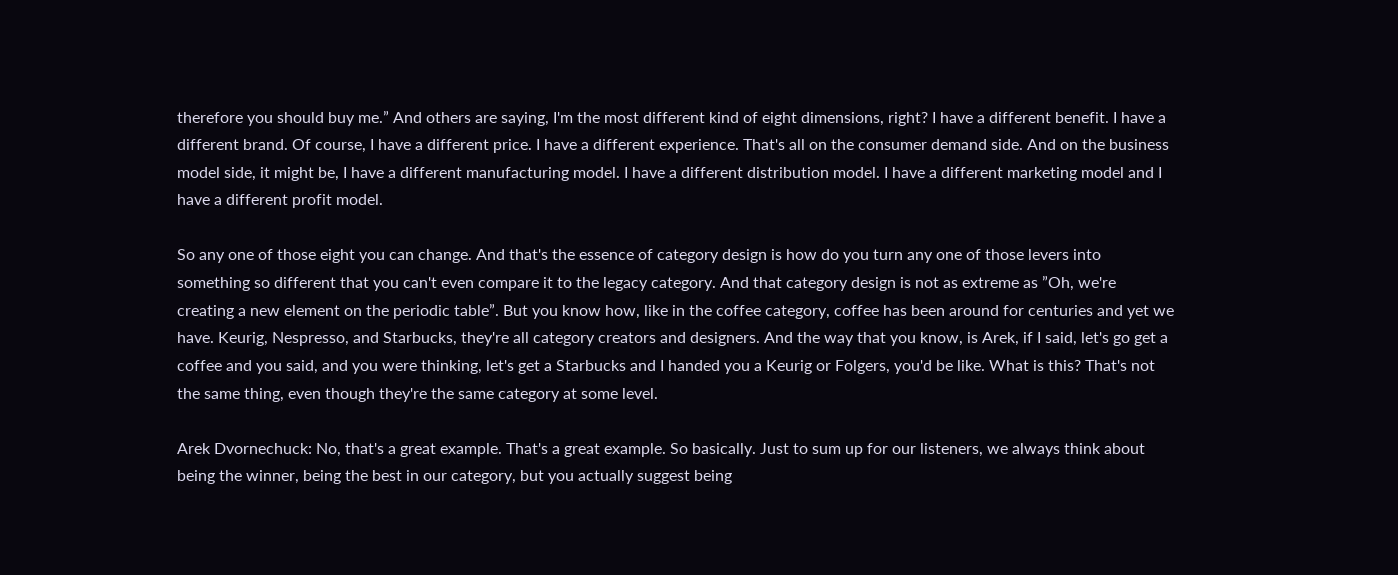therefore you should buy me.” And others are saying, I'm the most different kind of eight dimensions, right? I have a different benefit. I have a different brand. Of course, I have a different price. I have a different experience. That's all on the consumer demand side. And on the business model side, it might be, I have a different manufacturing model. I have a different distribution model. I have a different marketing model and I have a different profit model.

So any one of those eight you can change. And that's the essence of category design is how do you turn any one of those levers into something so different that you can't even compare it to the legacy category. And that category design is not as extreme as ”Oh, we're creating a new element on the periodic table”. But you know how, like in the coffee category, coffee has been around for centuries and yet we have. Keurig, Nespresso, and Starbucks, they're all category creators and designers. And the way that you know, is Arek, if I said, let's go get a coffee and you said, and you were thinking, let's get a Starbucks and I handed you a Keurig or Folgers, you'd be like. What is this? That's not the same thing, even though they're the same category at some level.

Arek Dvornechuck: No, that's a great example. That's a great example. So basically. Just to sum up for our listeners, we always think about being the winner, being the best in our category, but you actually suggest being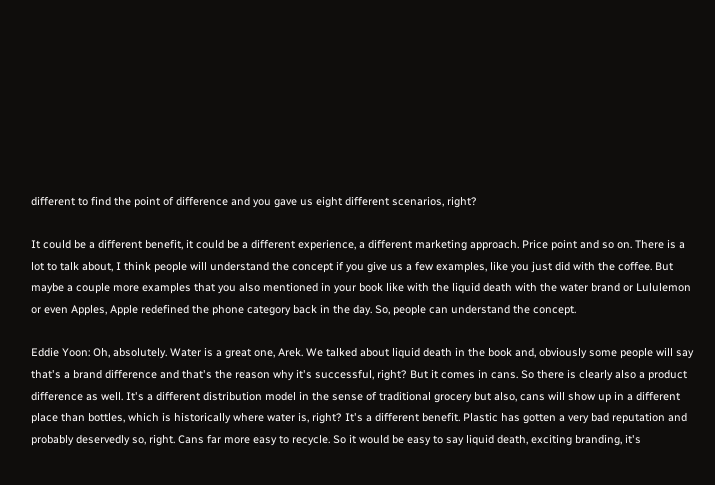different to find the point of difference and you gave us eight different scenarios, right?

It could be a different benefit, it could be a different experience, a different marketing approach. Price point and so on. There is a lot to talk about, I think people will understand the concept if you give us a few examples, like you just did with the coffee. But maybe a couple more examples that you also mentioned in your book like with the liquid death with the water brand or Lululemon or even Apples, Apple redefined the phone category back in the day. So, people can understand the concept.

Eddie Yoon: Oh, absolutely. Water is a great one, Arek. We talked about liquid death in the book and, obviously some people will say that's a brand difference and that's the reason why it's successful, right? But it comes in cans. So there is clearly also a product difference as well. It's a different distribution model in the sense of traditional grocery but also, cans will show up in a different place than bottles, which is historically where water is, right? It's a different benefit. Plastic has gotten a very bad reputation and probably deservedly so, right. Cans far more easy to recycle. So it would be easy to say liquid death, exciting branding, it's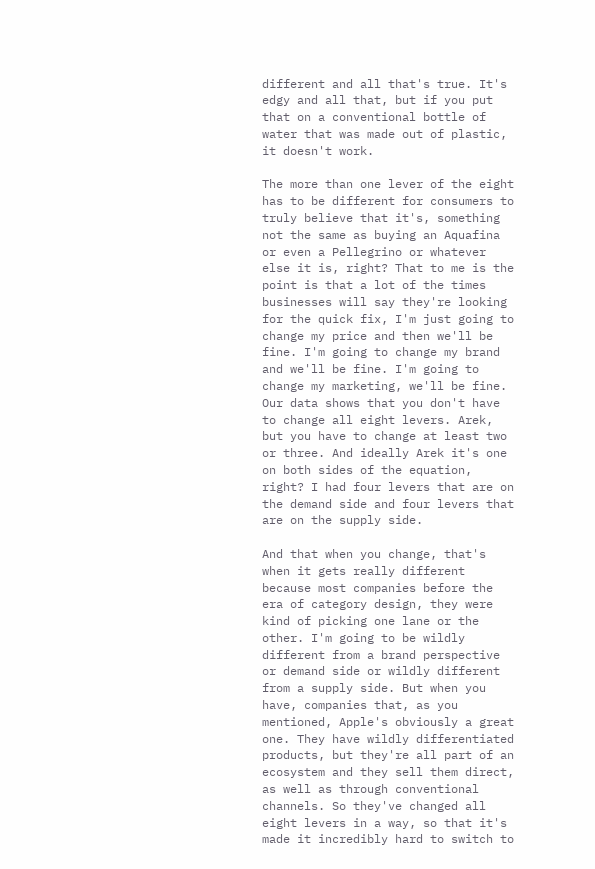different and all that's true. It's edgy and all that, but if you put that on a conventional bottle of water that was made out of plastic, it doesn't work.

The more than one lever of the eight has to be different for consumers to truly believe that it's, something not the same as buying an Aquafina or even a Pellegrino or whatever else it is, right? That to me is the point is that a lot of the times businesses will say they're looking for the quick fix, I'm just going to change my price and then we'll be fine. I'm going to change my brand and we'll be fine. I'm going to change my marketing, we'll be fine. Our data shows that you don't have to change all eight levers. Arek, but you have to change at least two or three. And ideally Arek it's one on both sides of the equation, right? I had four levers that are on the demand side and four levers that are on the supply side.

And that when you change, that's when it gets really different because most companies before the era of category design, they were kind of picking one lane or the other. I'm going to be wildly different from a brand perspective or demand side or wildly different from a supply side. But when you have, companies that, as you mentioned, Apple's obviously a great one. They have wildly differentiated products, but they're all part of an ecosystem and they sell them direct, as well as through conventional channels. So they've changed all eight levers in a way, so that it's made it incredibly hard to switch to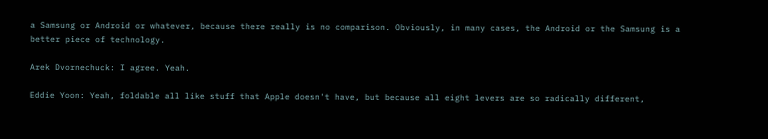a Samsung or Android or whatever, because there really is no comparison. Obviously, in many cases, the Android or the Samsung is a better piece of technology.

Arek Dvornechuck: I agree. Yeah.

Eddie Yoon: Yeah, foldable all like stuff that Apple doesn't have, but because all eight levers are so radically different,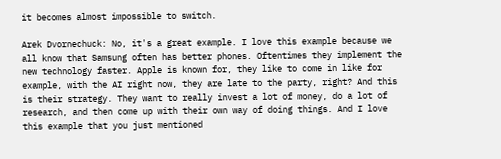it becomes almost impossible to switch.

Arek Dvornechuck: No, it's a great example. I love this example because we all know that Samsung often has better phones. Oftentimes they implement the new technology faster. Apple is known for, they like to come in like for example, with the AI right now, they are late to the party, right? And this is their strategy. They want to really invest a lot of money, do a lot of research, and then come up with their own way of doing things. And I love this example that you just mentioned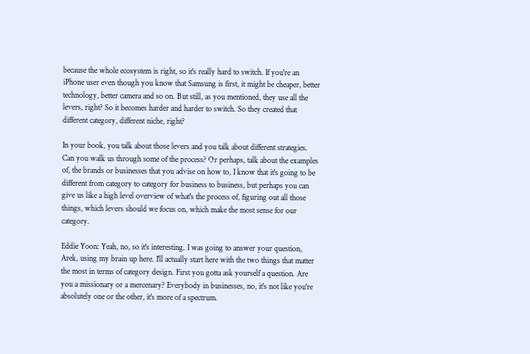because the whole ecosystem is right, so it's really hard to switch. If you're an iPhone user even though you know that Samsung is first, it might be cheaper, better technology, better camera and so on. But still, as you mentioned, they use all the levers, right? So it becomes harder and harder to switch. So they created that different category, different niche, right?

In your book, you talk about those levers and you talk about different strategies. Can you walk us through some of the process? Or perhaps, talk about the examples of, the brands or businesses that you advise on how to, I know that it's going to be different from category to category for business to business, but perhaps you can give us like a high level overview of what's the process of, figuring out all those things, which levers should we focus on, which make the most sense for our category.

Eddie Yoon: Yeah, no, so it's interesting. I was going to answer your question, Arek, using my brain up here. I'll actually start here with the two things that matter the most in terms of category design. First you gotta ask yourself a question. Are you a missionary or a mercenary? Everybody in businesses, no, it's not like you're absolutely one or the other, it's more of a spectrum.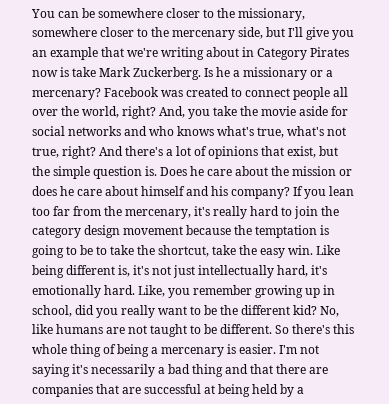You can be somewhere closer to the missionary, somewhere closer to the mercenary side, but I'll give you an example that we're writing about in Category Pirates now is take Mark Zuckerberg. Is he a missionary or a mercenary? Facebook was created to connect people all over the world, right? And, you take the movie aside for social networks and who knows what's true, what's not true, right? And there's a lot of opinions that exist, but the simple question is. Does he care about the mission or does he care about himself and his company? If you lean too far from the mercenary, it's really hard to join the category design movement because the temptation is going to be to take the shortcut, take the easy win. Like being different is, it's not just intellectually hard, it's emotionally hard. Like, you remember growing up in school, did you really want to be the different kid? No, like humans are not taught to be different. So there's this whole thing of being a mercenary is easier. I'm not saying it's necessarily a bad thing and that there are companies that are successful at being held by a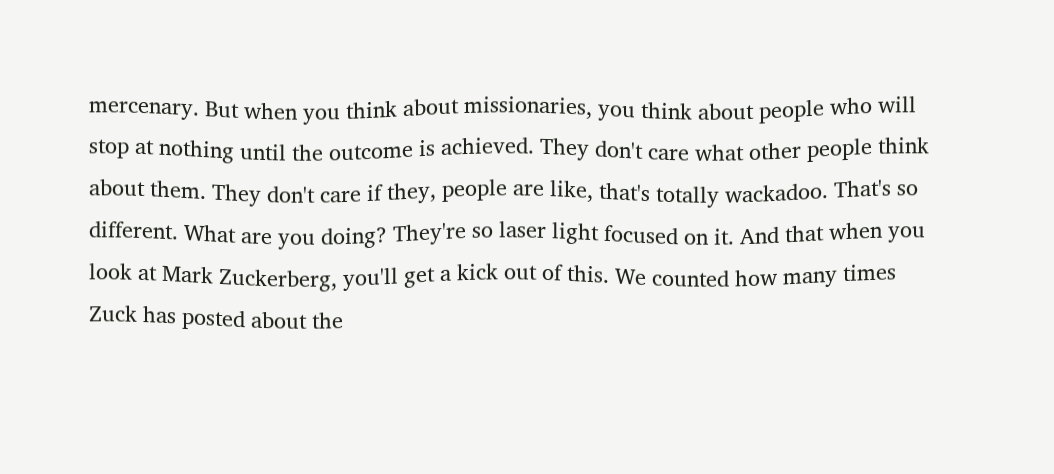mercenary. But when you think about missionaries, you think about people who will stop at nothing until the outcome is achieved. They don't care what other people think about them. They don't care if they, people are like, that's totally wackadoo. That's so different. What are you doing? They're so laser light focused on it. And that when you look at Mark Zuckerberg, you'll get a kick out of this. We counted how many times Zuck has posted about the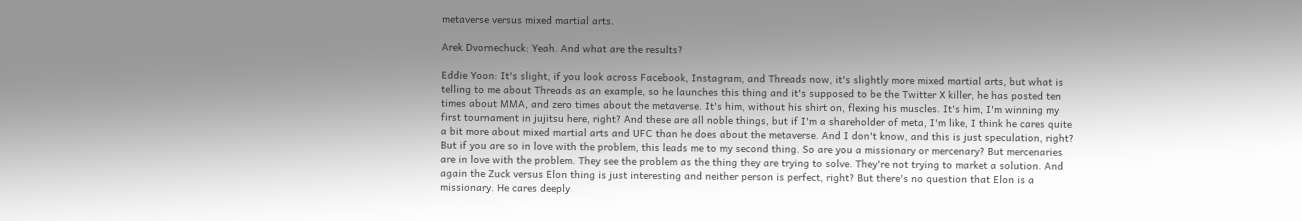metaverse versus mixed martial arts.

Arek Dvornechuck: Yeah. And what are the results?

Eddie Yoon: It's slight, if you look across Facebook, Instagram, and Threads now, it's slightly more mixed martial arts, but what is telling to me about Threads as an example, so he launches this thing and it's supposed to be the Twitter X killer, he has posted ten times about MMA, and zero times about the metaverse. It's him, without his shirt on, flexing his muscles. It's him, I'm winning my first tournament in jujitsu here, right? And these are all noble things, but if I'm a shareholder of meta, I'm like, I think he cares quite a bit more about mixed martial arts and UFC than he does about the metaverse. And I don't know, and this is just speculation, right? But if you are so in love with the problem, this leads me to my second thing. So are you a missionary or mercenary? But mercenaries are in love with the problem. They see the problem as the thing they are trying to solve. They're not trying to market a solution. And again the Zuck versus Elon thing is just interesting and neither person is perfect, right? But there's no question that Elon is a missionary. He cares deeply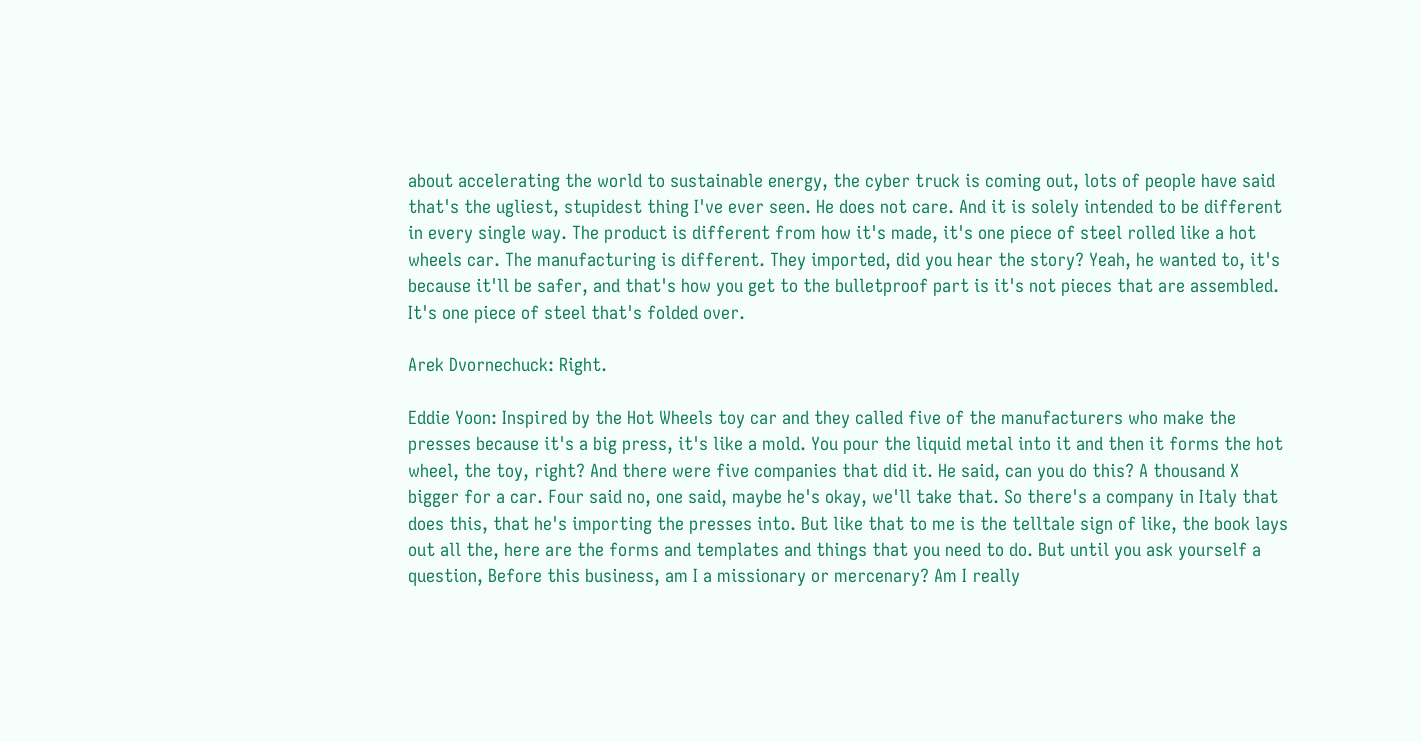about accelerating the world to sustainable energy, the cyber truck is coming out, lots of people have said that's the ugliest, stupidest thing I've ever seen. He does not care. And it is solely intended to be different in every single way. The product is different from how it's made, it's one piece of steel rolled like a hot wheels car. The manufacturing is different. They imported, did you hear the story? Yeah, he wanted to, it's because it'll be safer, and that's how you get to the bulletproof part is it's not pieces that are assembled. It's one piece of steel that's folded over.

Arek Dvornechuck: Right.

Eddie Yoon: Inspired by the Hot Wheels toy car and they called five of the manufacturers who make the presses because it's a big press, it's like a mold. You pour the liquid metal into it and then it forms the hot wheel, the toy, right? And there were five companies that did it. He said, can you do this? A thousand X bigger for a car. Four said no, one said, maybe he's okay, we'll take that. So there's a company in Italy that does this, that he's importing the presses into. But like that to me is the telltale sign of like, the book lays out all the, here are the forms and templates and things that you need to do. But until you ask yourself a question, Before this business, am I a missionary or mercenary? Am I really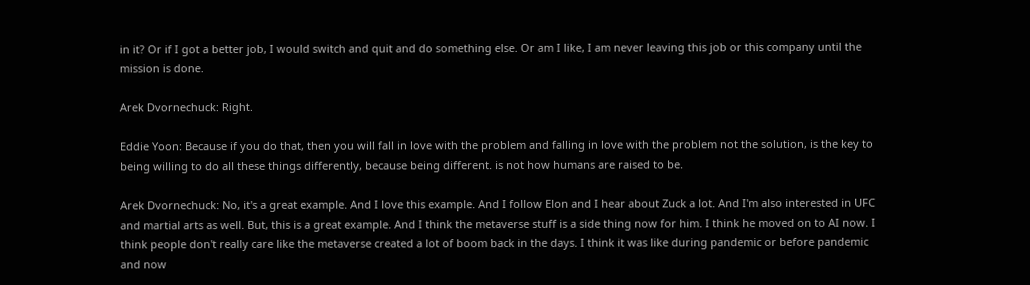in it? Or if I got a better job, I would switch and quit and do something else. Or am I like, I am never leaving this job or this company until the mission is done.

Arek Dvornechuck: Right.

Eddie Yoon: Because if you do that, then you will fall in love with the problem and falling in love with the problem not the solution, is the key to being willing to do all these things differently, because being different. is not how humans are raised to be.

Arek Dvornechuck: No, it's a great example. And I love this example. And I follow Elon and I hear about Zuck a lot. And I'm also interested in UFC and martial arts as well. But, this is a great example. And I think the metaverse stuff is a side thing now for him. I think he moved on to AI now. I think people don't really care like the metaverse created a lot of boom back in the days. I think it was like during pandemic or before pandemic and now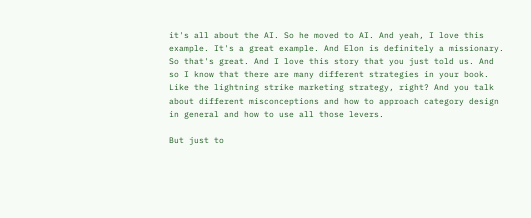it's all about the AI. So he moved to AI. And yeah, I love this example. It's a great example. And Elon is definitely a missionary. So that's great. And I love this story that you just told us. And so I know that there are many different strategies in your book. Like the lightning strike marketing strategy, right? And you talk about different misconceptions and how to approach category design in general and how to use all those levers.

But just to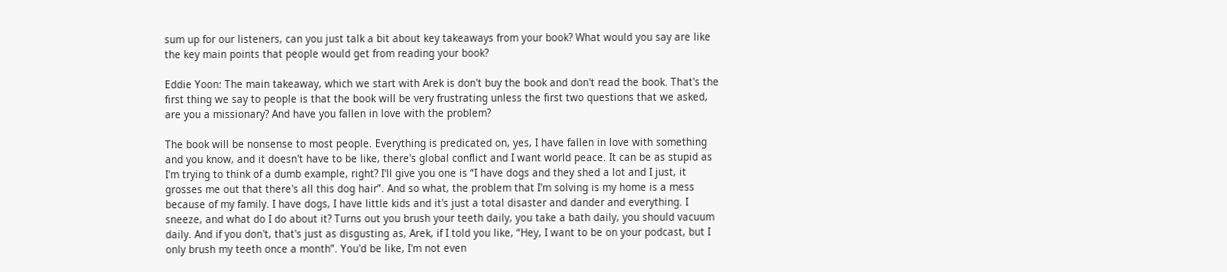sum up for our listeners, can you just talk a bit about key takeaways from your book? What would you say are like the key main points that people would get from reading your book?

Eddie Yoon: The main takeaway, which we start with Arek is don't buy the book and don't read the book. That's the first thing we say to people is that the book will be very frustrating unless the first two questions that we asked, are you a missionary? And have you fallen in love with the problem?

The book will be nonsense to most people. Everything is predicated on, yes, I have fallen in love with something and you know, and it doesn't have to be like, there's global conflict and I want world peace. It can be as stupid as I'm trying to think of a dumb example, right? I'll give you one is “I have dogs and they shed a lot and I just, it grosses me out that there's all this dog hair”. And so what, the problem that I'm solving is my home is a mess because of my family. I have dogs, I have little kids and it's just a total disaster and dander and everything. I sneeze, and what do I do about it? Turns out you brush your teeth daily, you take a bath daily, you should vacuum daily. And if you don't, that's just as disgusting as, Arek, if I told you like, “Hey, I want to be on your podcast, but I only brush my teeth once a month”. You'd be like, I'm not even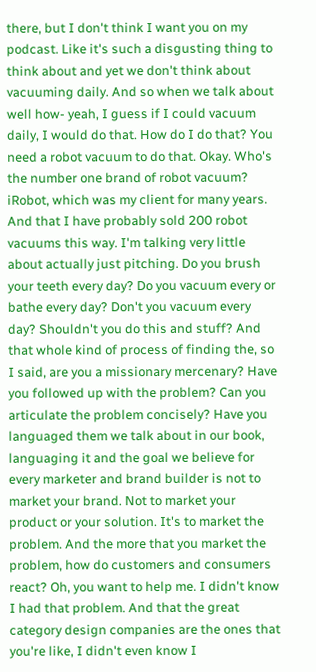there, but I don't think I want you on my podcast. Like it's such a disgusting thing to think about and yet we don't think about vacuuming daily. And so when we talk about well how- yeah, I guess if I could vacuum daily, I would do that. How do I do that? You need a robot vacuum to do that. Okay. Who's the number one brand of robot vacuum? iRobot, which was my client for many years. And that I have probably sold 200 robot vacuums this way. I'm talking very little about actually just pitching. Do you brush your teeth every day? Do you vacuum every or bathe every day? Don't you vacuum every day? Shouldn't you do this and stuff? And that whole kind of process of finding the, so I said, are you a missionary mercenary? Have you followed up with the problem? Can you articulate the problem concisely? Have you languaged them we talk about in our book, languaging it and the goal we believe for every marketer and brand builder is not to market your brand. Not to market your product or your solution. It's to market the problem. And the more that you market the problem, how do customers and consumers react? Oh, you want to help me. I didn't know I had that problem. And that the great category design companies are the ones that you're like, I didn't even know I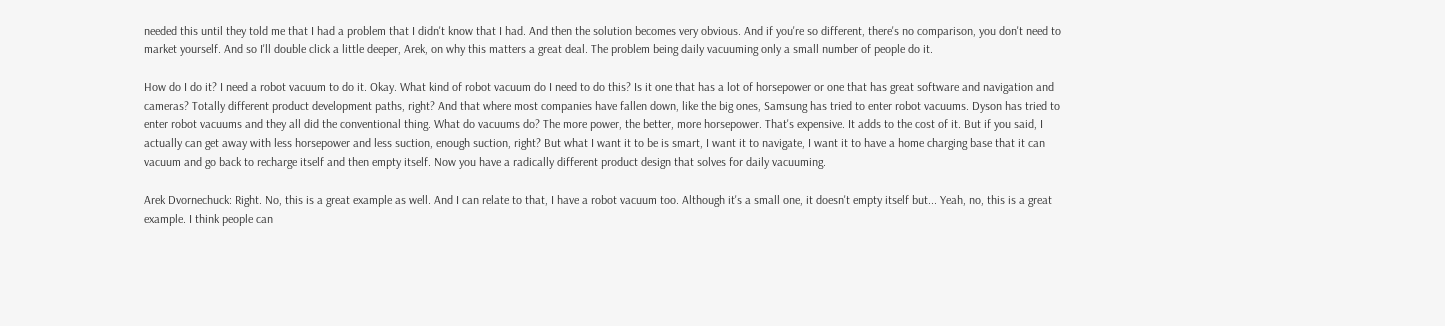needed this until they told me that I had a problem that I didn't know that I had. And then the solution becomes very obvious. And if you're so different, there's no comparison, you don't need to market yourself. And so I'll double click a little deeper, Arek, on why this matters a great deal. The problem being daily vacuuming only a small number of people do it.

How do I do it? I need a robot vacuum to do it. Okay. What kind of robot vacuum do I need to do this? Is it one that has a lot of horsepower or one that has great software and navigation and cameras? Totally different product development paths, right? And that where most companies have fallen down, like the big ones, Samsung has tried to enter robot vacuums. Dyson has tried to enter robot vacuums and they all did the conventional thing. What do vacuums do? The more power, the better, more horsepower. That's expensive. It adds to the cost of it. But if you said, I actually can get away with less horsepower and less suction, enough suction, right? But what I want it to be is smart, I want it to navigate, I want it to have a home charging base that it can vacuum and go back to recharge itself and then empty itself. Now you have a radically different product design that solves for daily vacuuming.

Arek Dvornechuck: Right. No, this is a great example as well. And I can relate to that, I have a robot vacuum too. Although it's a small one, it doesn't empty itself but... Yeah, no, this is a great example. I think people can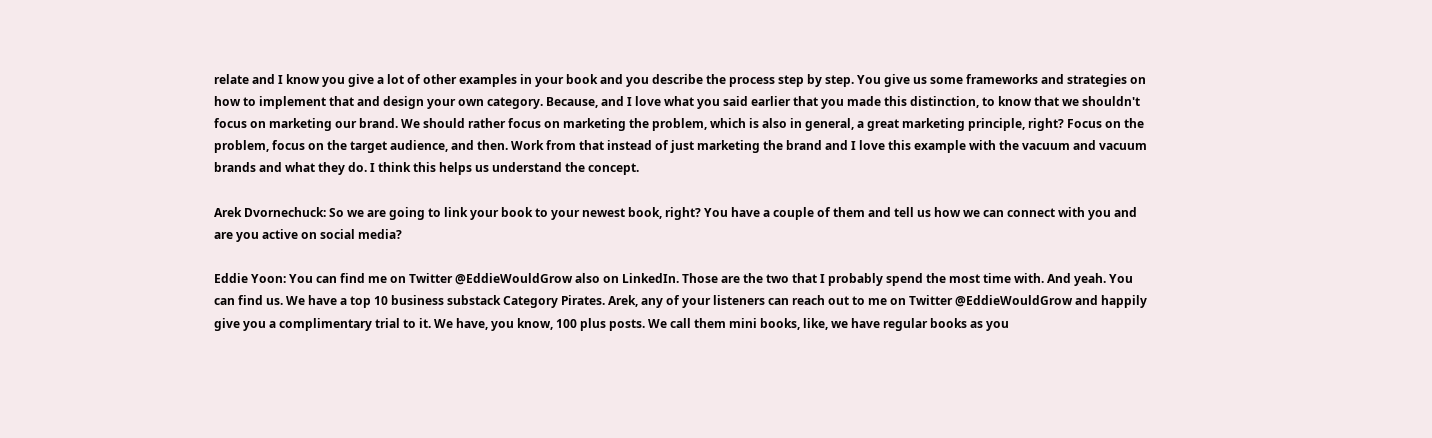relate and I know you give a lot of other examples in your book and you describe the process step by step. You give us some frameworks and strategies on how to implement that and design your own category. Because, and I love what you said earlier that you made this distinction, to know that we shouldn't focus on marketing our brand. We should rather focus on marketing the problem, which is also in general, a great marketing principle, right? Focus on the problem, focus on the target audience, and then. Work from that instead of just marketing the brand and I love this example with the vacuum and vacuum brands and what they do. I think this helps us understand the concept.

Arek Dvornechuck: So we are going to link your book to your newest book, right? You have a couple of them and tell us how we can connect with you and are you active on social media?

Eddie Yoon: You can find me on Twitter @EddieWouldGrow also on LinkedIn. Those are the two that I probably spend the most time with. And yeah. You can find us. We have a top 10 business substack Category Pirates. Arek, any of your listeners can reach out to me on Twitter @EddieWouldGrow and happily give you a complimentary trial to it. We have, you know, 100 plus posts. We call them mini books, like, we have regular books as you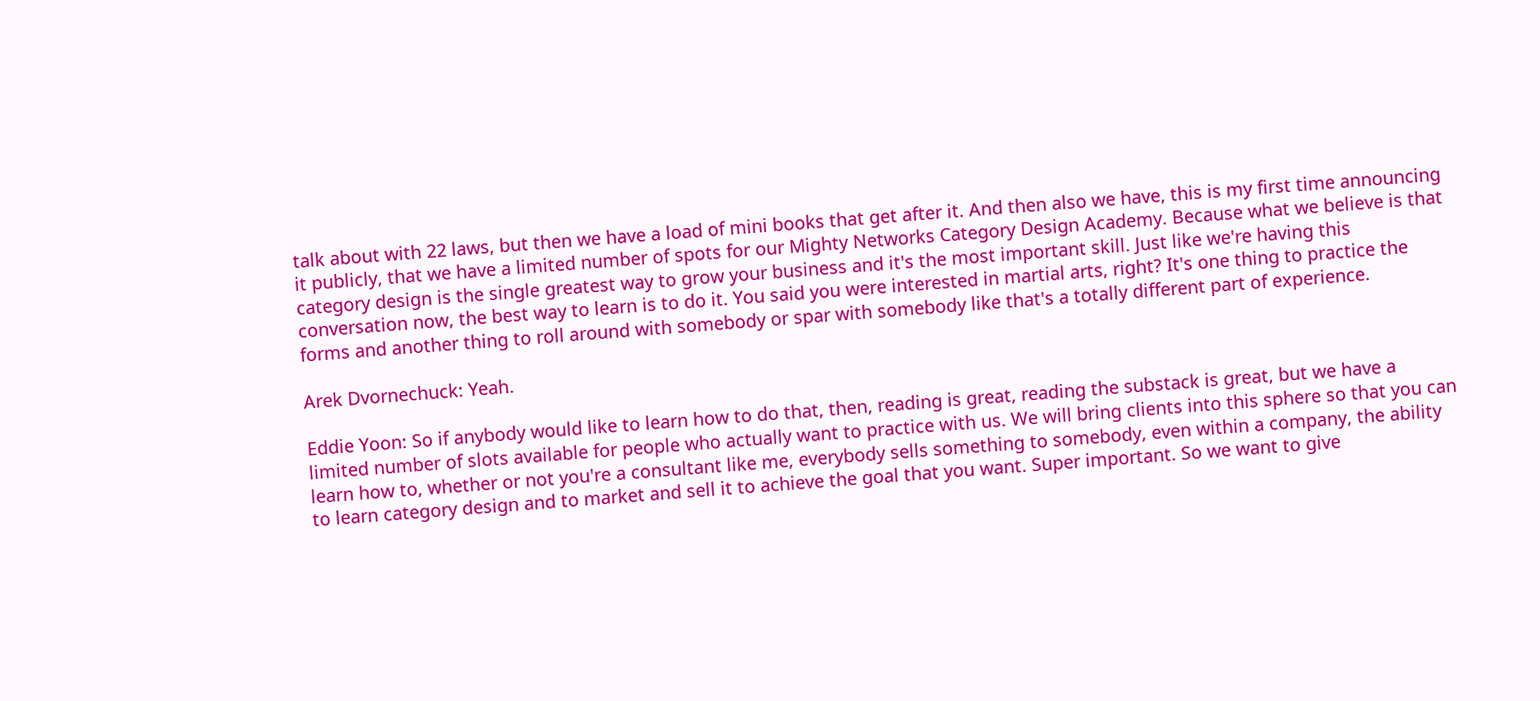talk about with 22 laws, but then we have a load of mini books that get after it. And then also we have, this is my first time announcing it publicly, that we have a limited number of spots for our Mighty Networks Category Design Academy. Because what we believe is that category design is the single greatest way to grow your business and it's the most important skill. Just like we're having this conversation now, the best way to learn is to do it. You said you were interested in martial arts, right? It's one thing to practice the forms and another thing to roll around with somebody or spar with somebody like that's a totally different part of experience.

Arek Dvornechuck: Yeah.

Eddie Yoon: So if anybody would like to learn how to do that, then, reading is great, reading the substack is great, but we have a limited number of slots available for people who actually want to practice with us. We will bring clients into this sphere so that you can learn how to, whether or not you're a consultant like me, everybody sells something to somebody, even within a company, the ability to learn category design and to market and sell it to achieve the goal that you want. Super important. So we want to give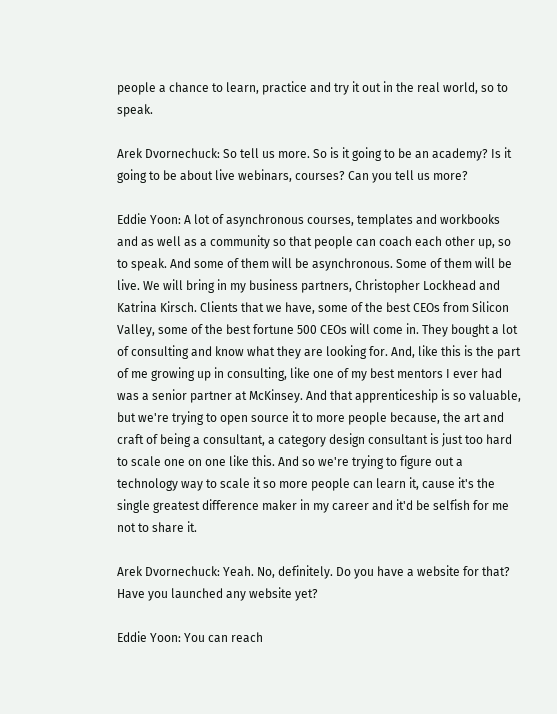people a chance to learn, practice and try it out in the real world, so to speak.

Arek Dvornechuck: So tell us more. So is it going to be an academy? Is it going to be about live webinars, courses? Can you tell us more?

Eddie Yoon: A lot of asynchronous courses, templates and workbooks and as well as a community so that people can coach each other up, so to speak. And some of them will be asynchronous. Some of them will be live. We will bring in my business partners, Christopher Lockhead and Katrina Kirsch. Clients that we have, some of the best CEOs from Silicon Valley, some of the best fortune 500 CEOs will come in. They bought a lot of consulting and know what they are looking for. And, like this is the part of me growing up in consulting, like one of my best mentors I ever had was a senior partner at McKinsey. And that apprenticeship is so valuable, but we're trying to open source it to more people because, the art and craft of being a consultant, a category design consultant is just too hard to scale one on one like this. And so we're trying to figure out a technology way to scale it so more people can learn it, cause it's the single greatest difference maker in my career and it'd be selfish for me not to share it.

Arek Dvornechuck: Yeah. No, definitely. Do you have a website for that? Have you launched any website yet?

Eddie Yoon: You can reach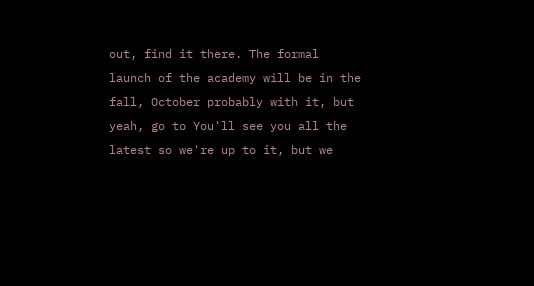out, find it there. The formal launch of the academy will be in the fall, October probably with it, but yeah, go to You'll see you all the latest so we're up to it, but we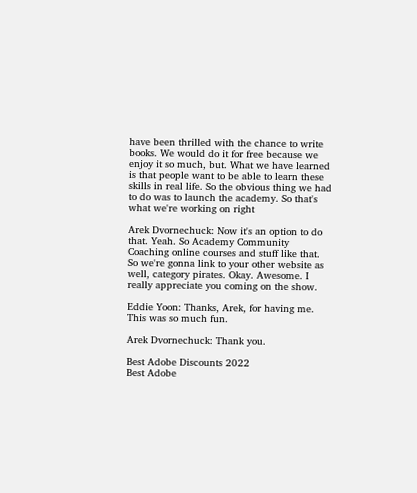have been thrilled with the chance to write books. We would do it for free because we enjoy it so much, but. What we have learned is that people want to be able to learn these skills in real life. So the obvious thing we had to do was to launch the academy. So that's what we're working on right

Arek Dvornechuck: Now it's an option to do that. Yeah. So Academy Community Coaching online courses and stuff like that. So we're gonna link to your other website as well, category pirates. Okay. Awesome. I really appreciate you coming on the show.

Eddie Yoon: Thanks, Arek, for having me. This was so much fun.

Arek Dvornechuck: Thank you.

Best Adobe Discounts 2022
Best Adobe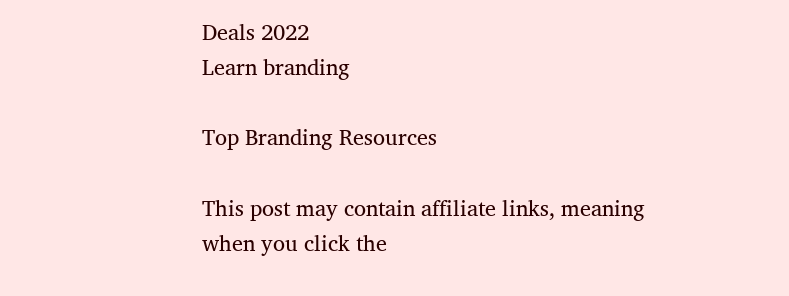Deals 2022
Learn branding

Top Branding Resources

This post may contain affiliate links, meaning when you click the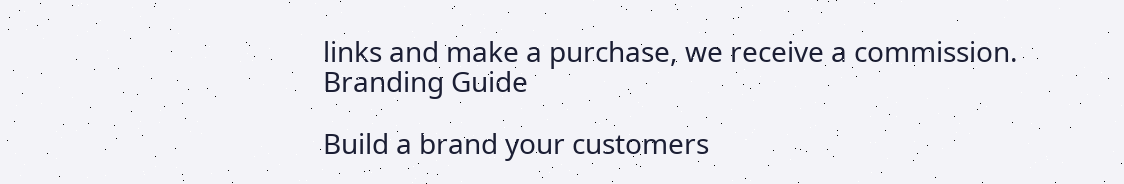links and make a purchase, we receive a commission.
Branding Guide

Build a brand your customers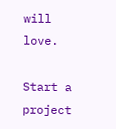will love.

Start a project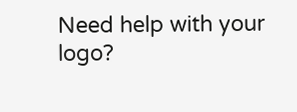Need help with your logo?